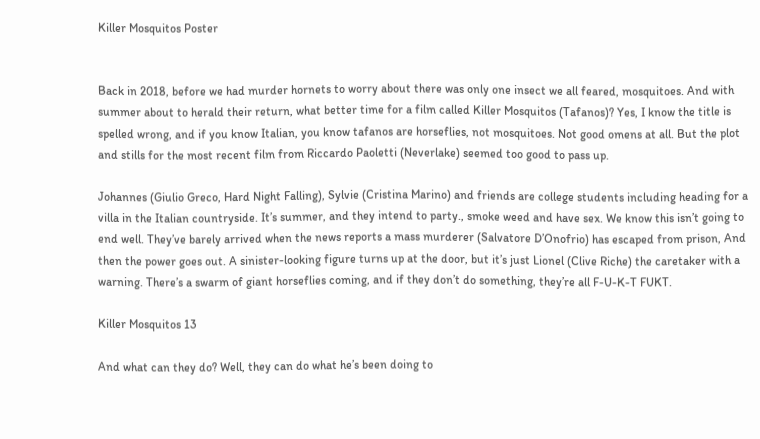Killer Mosquitos Poster


Back in 2018, before we had murder hornets to worry about there was only one insect we all feared, mosquitoes. And with summer about to herald their return, what better time for a film called Killer Mosquitos (Tafanos)? Yes, I know the title is spelled wrong, and if you know Italian, you know tafanos are horseflies, not mosquitoes. Not good omens at all. But the plot and stills for the most recent film from Riccardo Paoletti (Neverlake) seemed too good to pass up.

Johannes (Giulio Greco, Hard Night Falling), Sylvie (Cristina Marino) and friends are college students including heading for a villa in the Italian countryside. It’s summer, and they intend to party., smoke weed and have sex. We know this isn’t going to end well. They’ve barely arrived when the news reports a mass murderer (Salvatore D’Onofrio) has escaped from prison, And then the power goes out. A sinister-looking figure turns up at the door, but it’s just Lionel (Clive Riche) the caretaker with a warning. There’s a swarm of giant horseflies coming, and if they don’t do something, they’re all F-U-K-T FUKT.

Killer Mosquitos 13

And what can they do? Well, they can do what he’s been doing to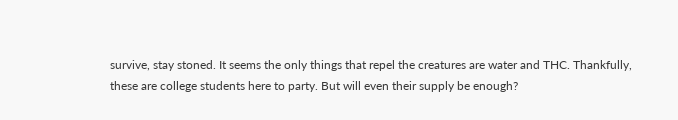survive, stay stoned. It seems the only things that repel the creatures are water and THC. Thankfully, these are college students here to party. But will even their supply be enough?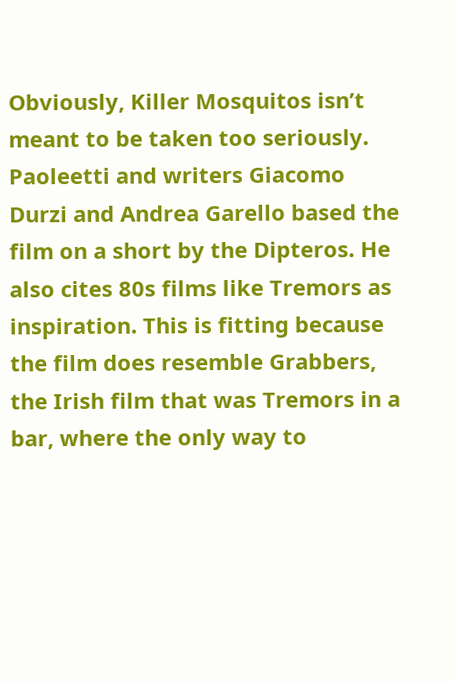Obviously, Killer Mosquitos isn’t meant to be taken too seriously. Paoleetti and writers Giacomo Durzi and Andrea Garello based the film on a short by the Dipteros. He also cites 80s films like Tremors as inspiration. This is fitting because the film does resemble Grabbers, the Irish film that was Tremors in a bar, where the only way to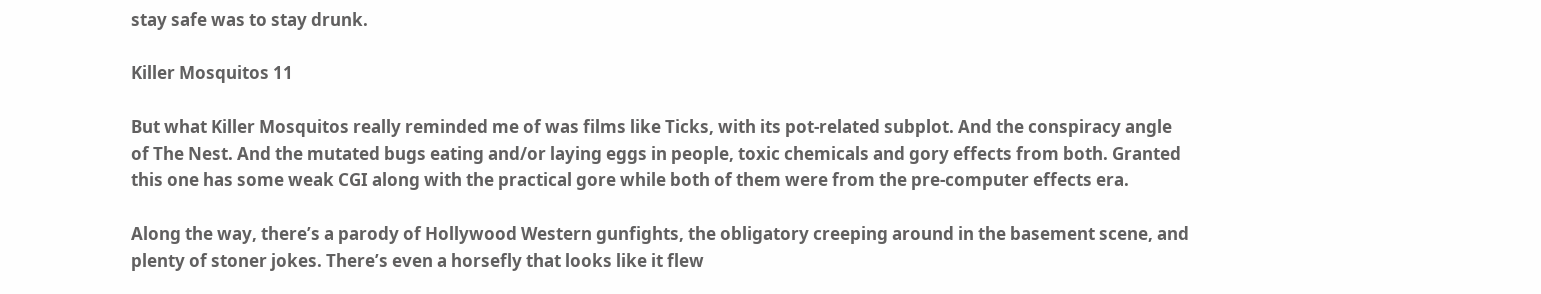stay safe was to stay drunk.

Killer Mosquitos 11

But what Killer Mosquitos really reminded me of was films like Ticks, with its pot-related subplot. And the conspiracy angle of The Nest. And the mutated bugs eating and/or laying eggs in people, toxic chemicals and gory effects from both. Granted this one has some weak CGI along with the practical gore while both of them were from the pre-computer effects era.

Along the way, there’s a parody of Hollywood Western gunfights, the obligatory creeping around in the basement scene, and plenty of stoner jokes. There’s even a horsefly that looks like it flew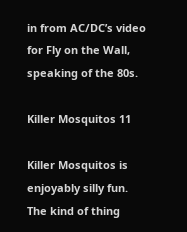in from AC/DC’s video for Fly on the Wall, speaking of the 80s.

Killer Mosquitos 11

Killer Mosquitos is enjoyably silly fun. The kind of thing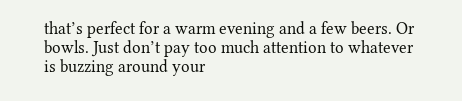that’s perfect for a warm evening and a few beers. Or bowls. Just don’t pay too much attention to whatever is buzzing around your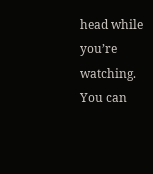head while you’re watching. You can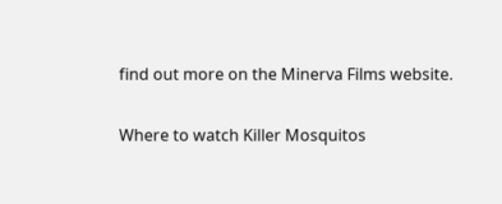find out more on the Minerva Films website.

Where to watch Killer Mosquitos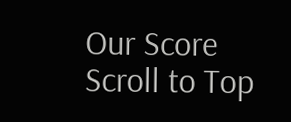Our Score
Scroll to Top